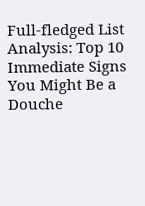Full-fledged List Analysis: Top 10 Immediate Signs You Might Be a Douche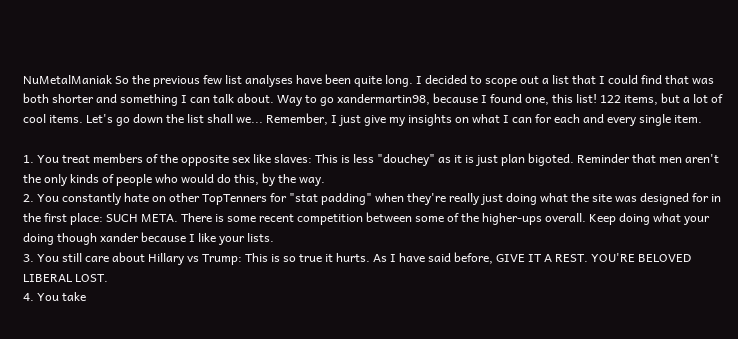NuMetalManiak So the previous few list analyses have been quite long. I decided to scope out a list that I could find that was both shorter and something I can talk about. Way to go xandermartin98, because I found one, this list! 122 items, but a lot of cool items. Let's go down the list shall we... Remember, I just give my insights on what I can for each and every single item.

1. You treat members of the opposite sex like slaves: This is less "douchey" as it is just plan bigoted. Reminder that men aren't the only kinds of people who would do this, by the way.
2. You constantly hate on other TopTenners for "stat padding" when they're really just doing what the site was designed for in the first place: SUCH META. There is some recent competition between some of the higher-ups overall. Keep doing what your doing though xander because I like your lists.
3. You still care about Hillary vs Trump: This is so true it hurts. As I have said before, GIVE IT A REST. YOU'RE BELOVED LIBERAL LOST.
4. You take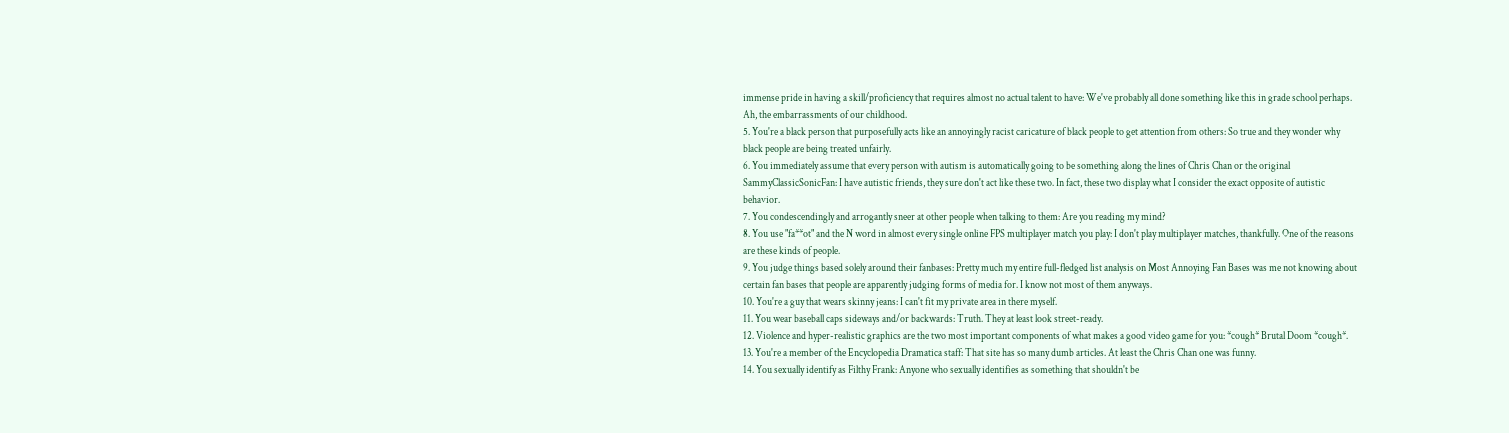immense pride in having a skill/proficiency that requires almost no actual talent to have: We've probably all done something like this in grade school perhaps. Ah, the embarrassments of our childhood.
5. You're a black person that purposefully acts like an annoyingly racist caricature of black people to get attention from others: So true and they wonder why black people are being treated unfairly.
6. You immediately assume that every person with autism is automatically going to be something along the lines of Chris Chan or the original SammyClassicSonicFan: I have autistic friends, they sure don't act like these two. In fact, these two display what I consider the exact opposite of autistic behavior.
7. You condescendingly and arrogantly sneer at other people when talking to them: Are you reading my mind?
8. You use "fa**ot" and the N word in almost every single online FPS multiplayer match you play: I don't play multiplayer matches, thankfully. One of the reasons are these kinds of people.
9. You judge things based solely around their fanbases: Pretty much my entire full-fledged list analysis on Most Annoying Fan Bases was me not knowing about certain fan bases that people are apparently judging forms of media for. I know not most of them anyways.
10. You're a guy that wears skinny jeans: I can't fit my private area in there myself.
11. You wear baseball caps sideways and/or backwards: Truth. They at least look street-ready.
12. Violence and hyper-realistic graphics are the two most important components of what makes a good video game for you: *cough* Brutal Doom *cough*.
13. You're a member of the Encyclopedia Dramatica staff: That site has so many dumb articles. At least the Chris Chan one was funny.
14. You sexually identify as Filthy Frank: Anyone who sexually identifies as something that shouldn't be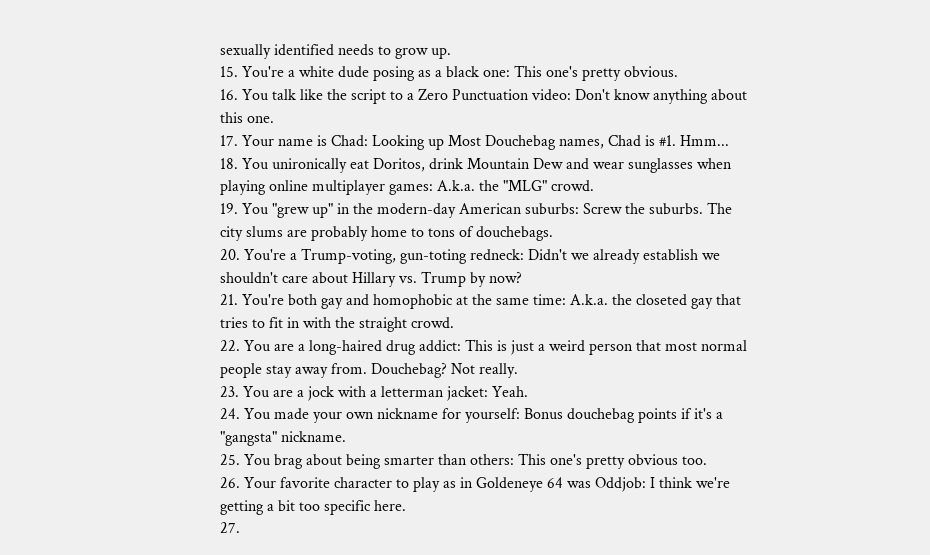sexually identified needs to grow up.
15. You're a white dude posing as a black one: This one's pretty obvious.
16. You talk like the script to a Zero Punctuation video: Don't know anything about this one.
17. Your name is Chad: Looking up Most Douchebag names, Chad is #1. Hmm...
18. You unironically eat Doritos, drink Mountain Dew and wear sunglasses when playing online multiplayer games: A.k.a. the "MLG" crowd.
19. You "grew up" in the modern-day American suburbs: Screw the suburbs. The city slums are probably home to tons of douchebags.
20. You're a Trump-voting, gun-toting redneck: Didn't we already establish we shouldn't care about Hillary vs. Trump by now?
21. You're both gay and homophobic at the same time: A.k.a. the closeted gay that tries to fit in with the straight crowd.
22. You are a long-haired drug addict: This is just a weird person that most normal people stay away from. Douchebag? Not really.
23. You are a jock with a letterman jacket: Yeah.
24. You made your own nickname for yourself: Bonus douchebag points if it's a "gangsta" nickname.
25. You brag about being smarter than others: This one's pretty obvious too.
26. Your favorite character to play as in Goldeneye 64 was Oddjob: I think we're getting a bit too specific here.
27.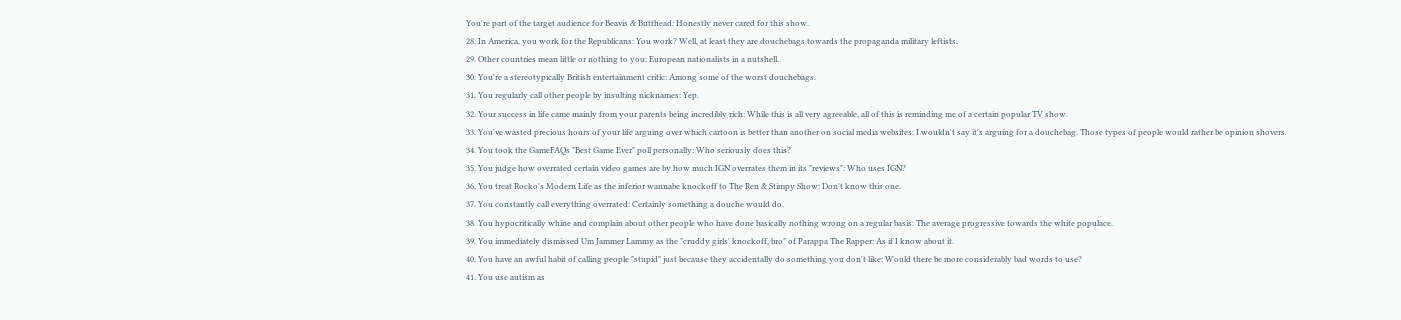You're part of the target audience for Beavis & Butthead: Honestly never cared for this show.
28. In America, you work for the Republicans: You work? Well, at least they are douchebags towards the propaganda military leftists.
29. Other countries mean little or nothing to you: European nationalists in a nutshell.
30. You're a stereotypically British entertainment critic: Among some of the worst douchebags.
31. You regularly call other people by insulting nicknames: Yep.
32. Your success in life came mainly from your parents being incredibly rich: While this is all very agreeable, all of this is reminding me of a certain popular TV show.
33. You've wasted precious hours of your life arguing over which cartoon is better than another on social media websites: I wouldn't say it's arguing for a douchebag. Those types of people would rather be opinion shovers.
34. You took the GameFAQs "Best Game Ever" poll personally: Who seriously does this?
35. You judge how overrated certain video games are by how much IGN overrates them in its "reviews": Who uses IGN?
36. You treat Rocko's Modern Life as the inferior wannabe knockoff to The Ren & Stimpy Show: Don't know this one.
37. You constantly call everything overrated: Certainly something a douche would do.
38. You hypocritically whine and complain about other people who have done basically nothing wrong on a regular basis: The average progressive towards the white populace.
39. You immediately dismissed Um Jammer Lammy as the "cruddy girls' knockoff, bro" of Parappa The Rapper: As if I know about it.
40. You have an awful habit of calling people "stupid" just because they accidentally do something you don't like: Would there be more considerably bad words to use?
41. You use autism as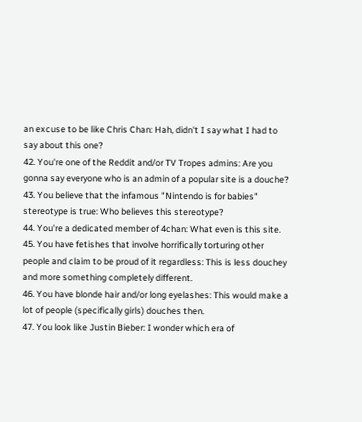an excuse to be like Chris Chan: Hah, didn't I say what I had to say about this one?
42. You're one of the Reddit and/or TV Tropes admins: Are you gonna say everyone who is an admin of a popular site is a douche?
43. You believe that the infamous "Nintendo is for babies" stereotype is true: Who believes this stereotype?
44. You're a dedicated member of 4chan: What even is this site.
45. You have fetishes that involve horrifically torturing other people and claim to be proud of it regardless: This is less douchey and more something completely different.
46. You have blonde hair and/or long eyelashes: This would make a lot of people (specifically girls) douches then.
47. You look like Justin Bieber: I wonder which era of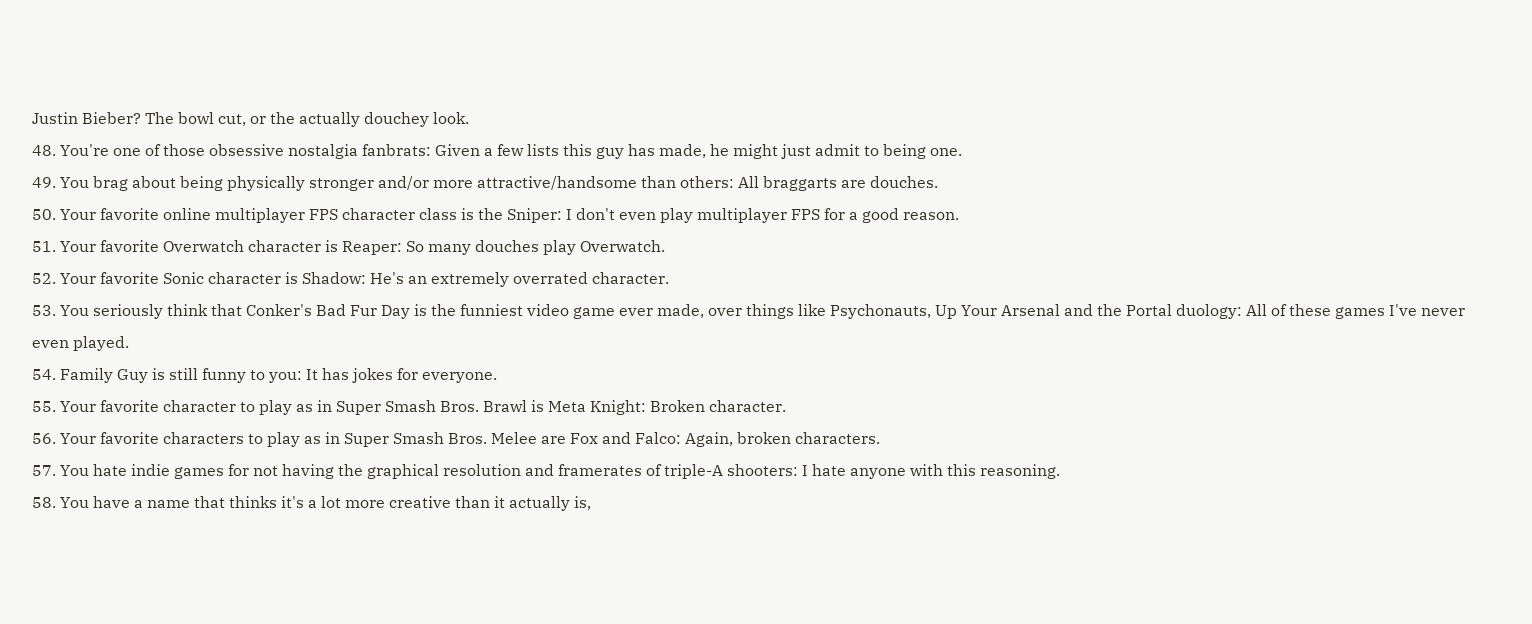Justin Bieber? The bowl cut, or the actually douchey look.
48. You're one of those obsessive nostalgia fanbrats: Given a few lists this guy has made, he might just admit to being one.
49. You brag about being physically stronger and/or more attractive/handsome than others: All braggarts are douches.
50. Your favorite online multiplayer FPS character class is the Sniper: I don't even play multiplayer FPS for a good reason.
51. Your favorite Overwatch character is Reaper: So many douches play Overwatch.
52. Your favorite Sonic character is Shadow: He's an extremely overrated character.
53. You seriously think that Conker's Bad Fur Day is the funniest video game ever made, over things like Psychonauts, Up Your Arsenal and the Portal duology: All of these games I've never even played.
54. Family Guy is still funny to you: It has jokes for everyone.
55. Your favorite character to play as in Super Smash Bros. Brawl is Meta Knight: Broken character.
56. Your favorite characters to play as in Super Smash Bros. Melee are Fox and Falco: Again, broken characters.
57. You hate indie games for not having the graphical resolution and framerates of triple-A shooters: I hate anyone with this reasoning.
58. You have a name that thinks it's a lot more creative than it actually is,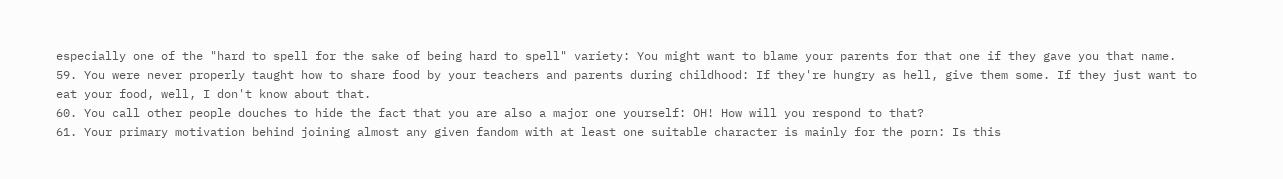especially one of the "hard to spell for the sake of being hard to spell" variety: You might want to blame your parents for that one if they gave you that name.
59. You were never properly taught how to share food by your teachers and parents during childhood: If they're hungry as hell, give them some. If they just want to eat your food, well, I don't know about that.
60. You call other people douches to hide the fact that you are also a major one yourself: OH! How will you respond to that?
61. Your primary motivation behind joining almost any given fandom with at least one suitable character is mainly for the porn: Is this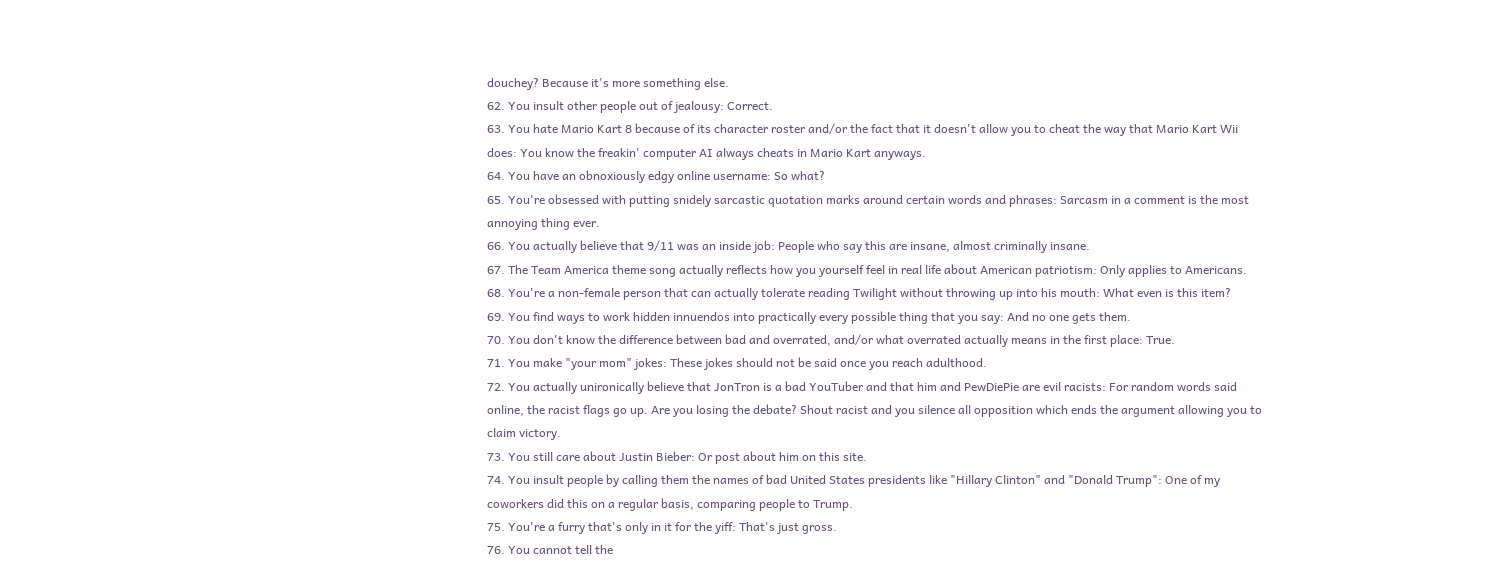douchey? Because it's more something else.
62. You insult other people out of jealousy: Correct.
63. You hate Mario Kart 8 because of its character roster and/or the fact that it doesn't allow you to cheat the way that Mario Kart Wii does: You know the freakin' computer AI always cheats in Mario Kart anyways.
64. You have an obnoxiously edgy online username: So what?
65. You're obsessed with putting snidely sarcastic quotation marks around certain words and phrases: Sarcasm in a comment is the most annoying thing ever.
66. You actually believe that 9/11 was an inside job: People who say this are insane, almost criminally insane.
67. The Team America theme song actually reflects how you yourself feel in real life about American patriotism: Only applies to Americans.
68. You're a non-female person that can actually tolerate reading Twilight without throwing up into his mouth: What even is this item?
69. You find ways to work hidden innuendos into practically every possible thing that you say: And no one gets them.
70. You don't know the difference between bad and overrated, and/or what overrated actually means in the first place: True.
71. You make "your mom" jokes: These jokes should not be said once you reach adulthood.
72. You actually unironically believe that JonTron is a bad YouTuber and that him and PewDiePie are evil racists: For random words said online, the racist flags go up. Are you losing the debate? Shout racist and you silence all opposition which ends the argument allowing you to claim victory.
73. You still care about Justin Bieber: Or post about him on this site.
74. You insult people by calling them the names of bad United States presidents like "Hillary Clinton" and "Donald Trump": One of my coworkers did this on a regular basis, comparing people to Trump.
75. You're a furry that's only in it for the yiff: That's just gross.
76. You cannot tell the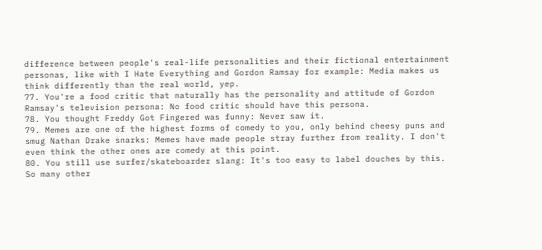difference between people's real-life personalities and their fictional entertainment personas, like with I Hate Everything and Gordon Ramsay for example: Media makes us think differently than the real world, yep.
77. You're a food critic that naturally has the personality and attitude of Gordon Ramsay's television persona: No food critic should have this persona.
78. You thought Freddy Got Fingered was funny: Never saw it.
79. Memes are one of the highest forms of comedy to you, only behind cheesy puns and smug Nathan Drake snarks: Memes have made people stray further from reality. I don't even think the other ones are comedy at this point.
80. You still use surfer/skateboarder slang: It's too easy to label douches by this. So many other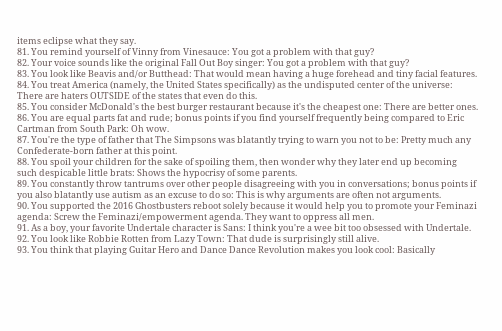items eclipse what they say.
81. You remind yourself of Vinny from Vinesauce: You got a problem with that guy?
82. Your voice sounds like the original Fall Out Boy singer: You got a problem with that guy?
83. You look like Beavis and/or Butthead: That would mean having a huge forehead and tiny facial features.
84. You treat America (namely, the United States specifically) as the undisputed center of the universe: There are haters OUTSIDE of the states that even do this.
85. You consider McDonald's the best burger restaurant because it's the cheapest one: There are better ones.
86. You are equal parts fat and rude; bonus points if you find yourself frequently being compared to Eric Cartman from South Park: Oh wow.
87. You're the type of father that The Simpsons was blatantly trying to warn you not to be: Pretty much any Confederate-born father at this point.
88. You spoil your children for the sake of spoiling them, then wonder why they later end up becoming such despicable little brats: Shows the hypocrisy of some parents.
89. You constantly throw tantrums over other people disagreeing with you in conversations; bonus points if you also blatantly use autism as an excuse to do so: This is why arguments are often not arguments.
90. You supported the 2016 Ghostbusters reboot solely because it would help you to promote your Feminazi agenda: Screw the Feminazi/empowerment agenda. They want to oppress all men.
91. As a boy, your favorite Undertale character is Sans: I think you're a wee bit too obsessed with Undertale.
92. You look like Robbie Rotten from Lazy Town: That dude is surprisingly still alive.
93. You think that playing Guitar Hero and Dance Dance Revolution makes you look cool: Basically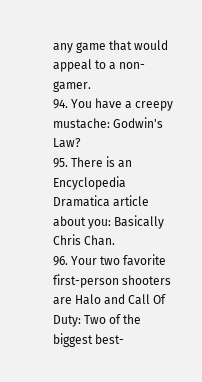any game that would appeal to a non-gamer.
94. You have a creepy mustache: Godwin's Law?
95. There is an Encyclopedia Dramatica article about you: Basically Chris Chan.
96. Your two favorite first-person shooters are Halo and Call Of Duty: Two of the biggest best-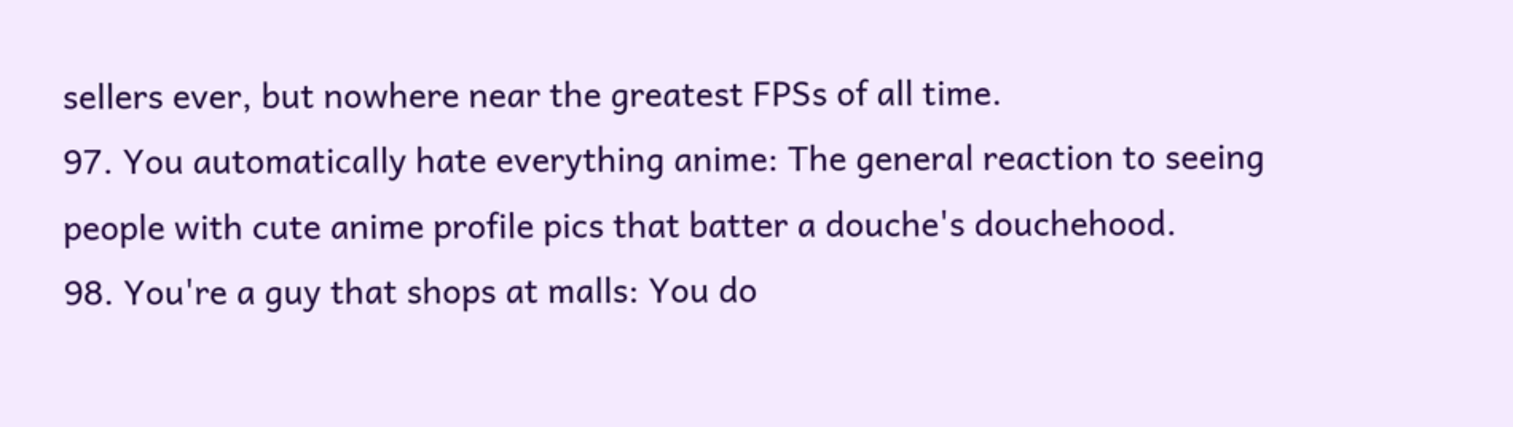sellers ever, but nowhere near the greatest FPSs of all time.
97. You automatically hate everything anime: The general reaction to seeing people with cute anime profile pics that batter a douche's douchehood.
98. You're a guy that shops at malls: You do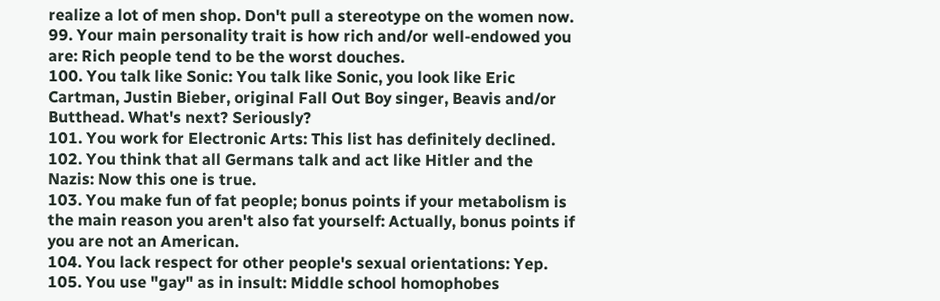realize a lot of men shop. Don't pull a stereotype on the women now.
99. Your main personality trait is how rich and/or well-endowed you are: Rich people tend to be the worst douches.
100. You talk like Sonic: You talk like Sonic, you look like Eric Cartman, Justin Bieber, original Fall Out Boy singer, Beavis and/or Butthead. What's next? Seriously?
101. You work for Electronic Arts: This list has definitely declined.
102. You think that all Germans talk and act like Hitler and the Nazis: Now this one is true.
103. You make fun of fat people; bonus points if your metabolism is the main reason you aren't also fat yourself: Actually, bonus points if you are not an American.
104. You lack respect for other people's sexual orientations: Yep.
105. You use "gay" as in insult: Middle school homophobes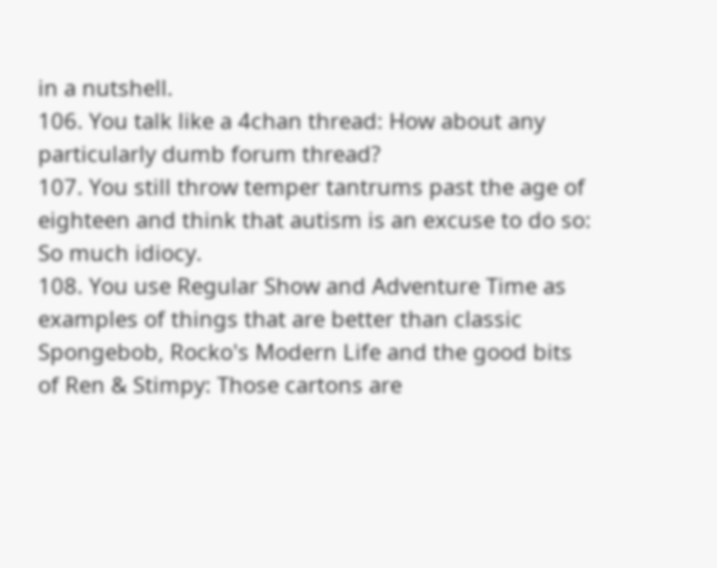in a nutshell.
106. You talk like a 4chan thread: How about any particularly dumb forum thread?
107. You still throw temper tantrums past the age of eighteen and think that autism is an excuse to do so: So much idiocy.
108. You use Regular Show and Adventure Time as examples of things that are better than classic Spongebob, Rocko's Modern Life and the good bits of Ren & Stimpy: Those cartons are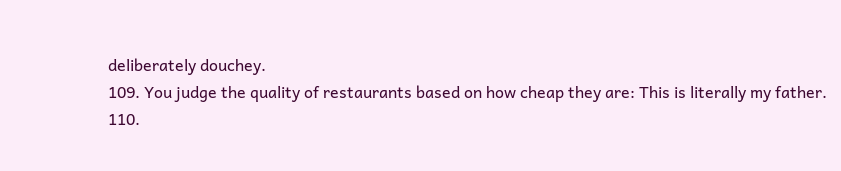deliberately douchey.
109. You judge the quality of restaurants based on how cheap they are: This is literally my father.
110.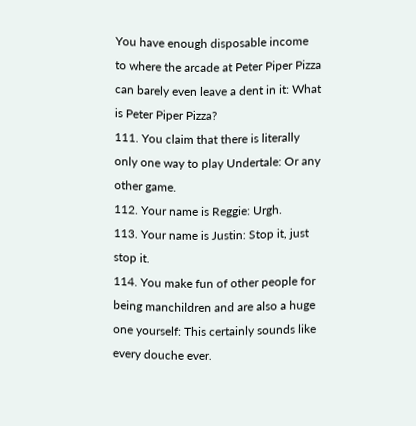You have enough disposable income to where the arcade at Peter Piper Pizza can barely even leave a dent in it: What is Peter Piper Pizza?
111. You claim that there is literally only one way to play Undertale: Or any other game.
112. Your name is Reggie: Urgh.
113. Your name is Justin: Stop it, just stop it.
114. You make fun of other people for being manchildren and are also a huge one yourself: This certainly sounds like every douche ever.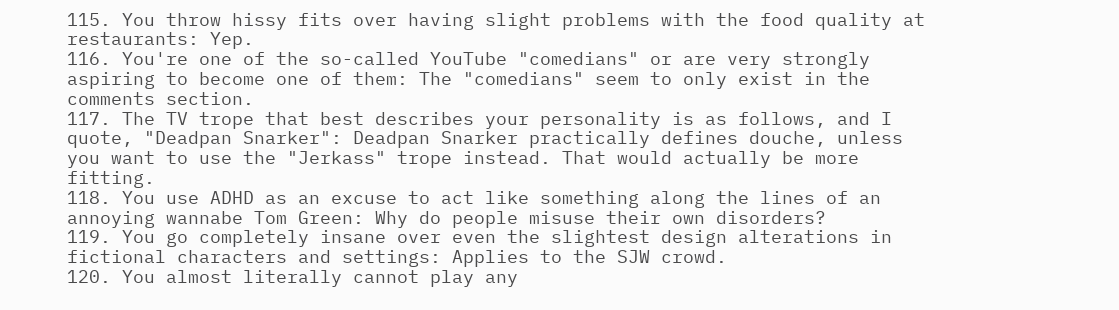115. You throw hissy fits over having slight problems with the food quality at restaurants: Yep.
116. You're one of the so-called YouTube "comedians" or are very strongly aspiring to become one of them: The "comedians" seem to only exist in the comments section.
117. The TV trope that best describes your personality is as follows, and I quote, "Deadpan Snarker": Deadpan Snarker practically defines douche, unless you want to use the "Jerkass" trope instead. That would actually be more fitting.
118. You use ADHD as an excuse to act like something along the lines of an annoying wannabe Tom Green: Why do people misuse their own disorders?
119. You go completely insane over even the slightest design alterations in fictional characters and settings: Applies to the SJW crowd.
120. You almost literally cannot play any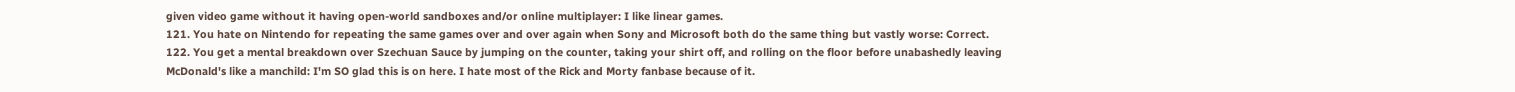given video game without it having open-world sandboxes and/or online multiplayer: I like linear games.
121. You hate on Nintendo for repeating the same games over and over again when Sony and Microsoft both do the same thing but vastly worse: Correct.
122. You get a mental breakdown over Szechuan Sauce by jumping on the counter, taking your shirt off, and rolling on the floor before unabashedly leaving McDonald's like a manchild: I'm SO glad this is on here. I hate most of the Rick and Morty fanbase because of it.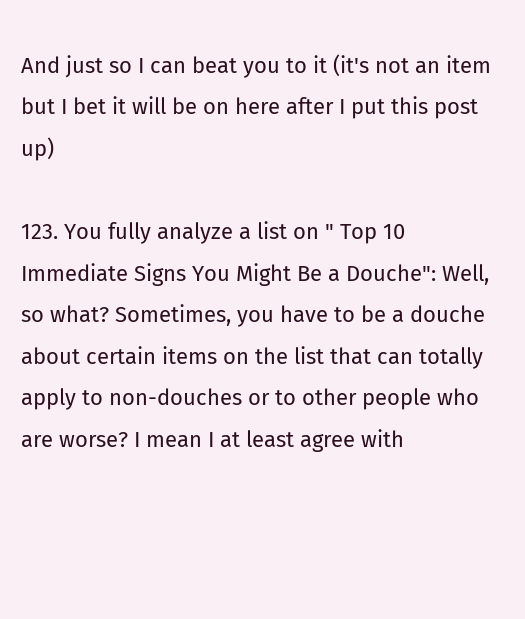And just so I can beat you to it (it's not an item but I bet it will be on here after I put this post up)

123. You fully analyze a list on " Top 10 Immediate Signs You Might Be a Douche": Well, so what? Sometimes, you have to be a douche about certain items on the list that can totally apply to non-douches or to other people who are worse? I mean I at least agree with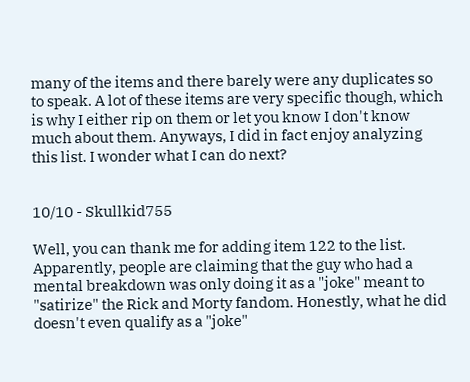many of the items and there barely were any duplicates so to speak. A lot of these items are very specific though, which is why I either rip on them or let you know I don't know much about them. Anyways, I did in fact enjoy analyzing this list. I wonder what I can do next?


10/10 - Skullkid755

Well, you can thank me for adding item 122 to the list. Apparently, people are claiming that the guy who had a mental breakdown was only doing it as a "joke" meant to "satirize" the Rick and Morty fandom. Honestly, what he did doesn't even qualify as a "joke"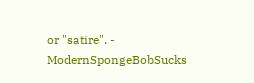or "satire". - ModernSpongeBobSucks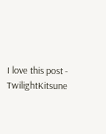I love this post - TwilightKitsune